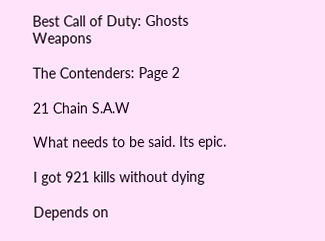Best Call of Duty: Ghosts Weapons

The Contenders: Page 2

21 Chain S.A.W

What needs to be said. Its epic.

I got 921 kills without dying

Depends on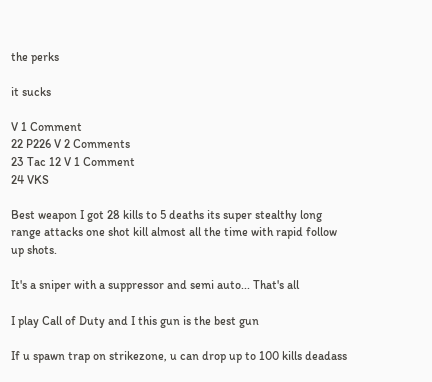the perks

it sucks

V 1 Comment
22 P226 V 2 Comments
23 Tac 12 V 1 Comment
24 VKS

Best weapon I got 28 kills to 5 deaths its super stealthy long range attacks one shot kill almost all the time with rapid follow up shots.

It's a sniper with a suppressor and semi auto... That's all

I play Call of Duty and I this gun is the best gun

If u spawn trap on strikezone, u can drop up to 100 kills deadass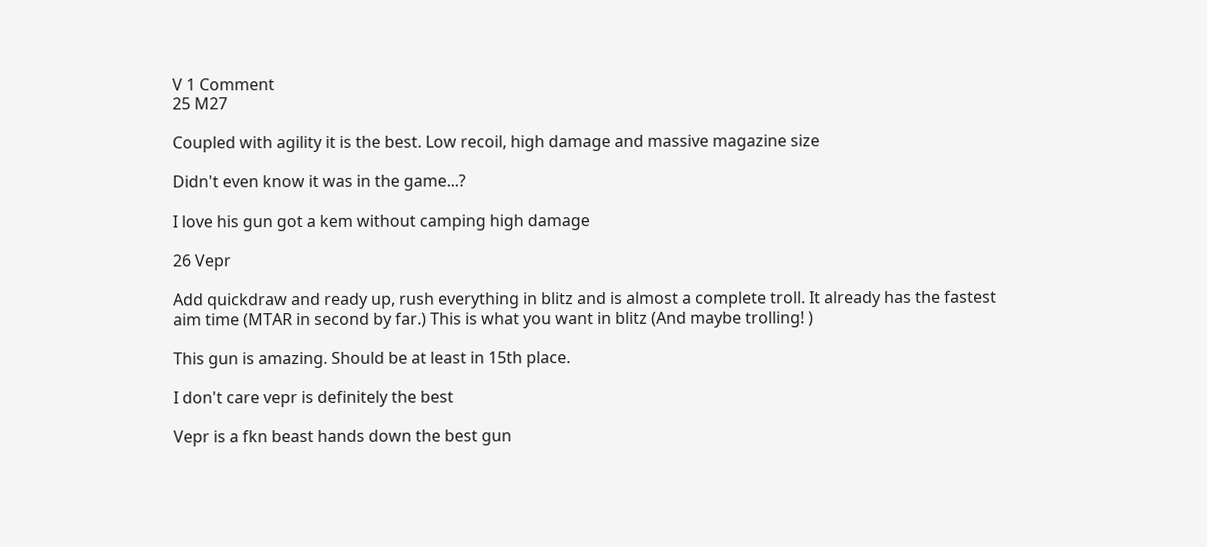V 1 Comment
25 M27

Coupled with agility it is the best. Low recoil, high damage and massive magazine size

Didn't even know it was in the game...?

I love his gun got a kem without camping high damage

26 Vepr

Add quickdraw and ready up, rush everything in blitz and is almost a complete troll. It already has the fastest aim time (MTAR in second by far.) This is what you want in blitz (And maybe trolling! )

This gun is amazing. Should be at least in 15th place.

I don't care vepr is definitely the best

Vepr is a fkn beast hands down the best gun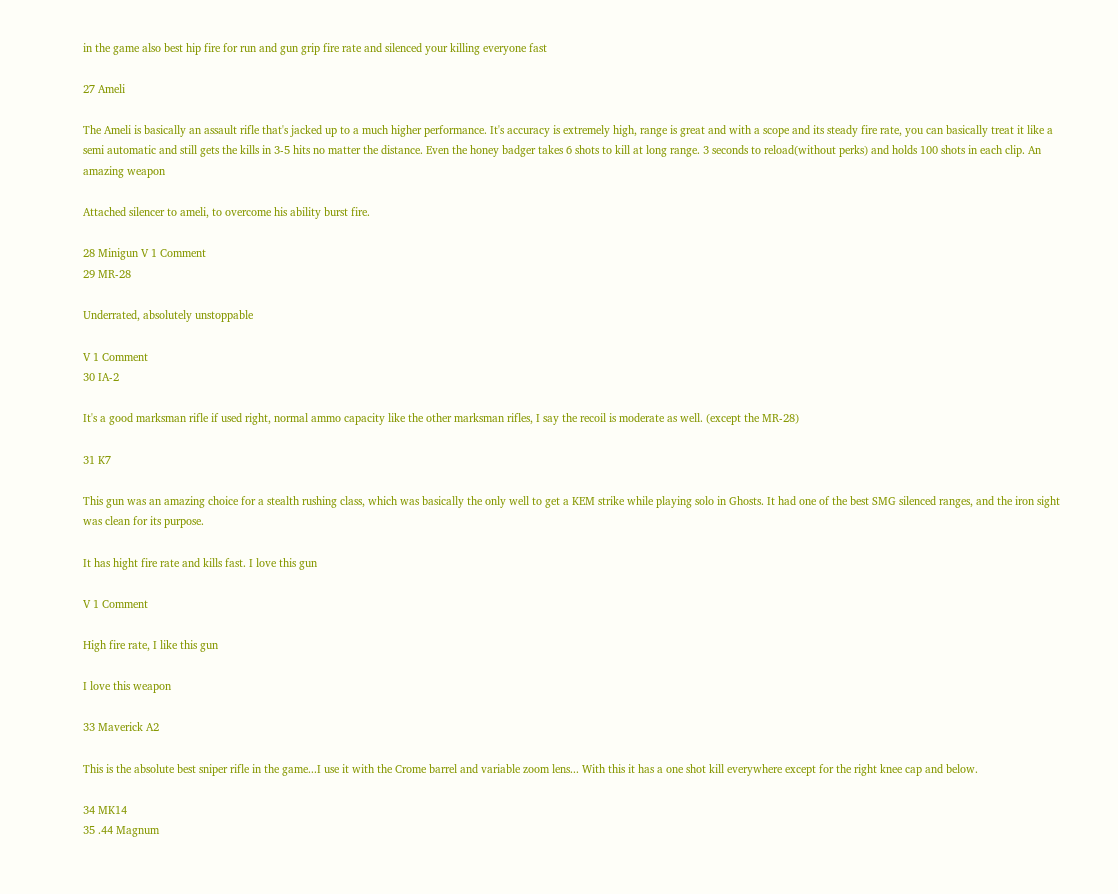in the game also best hip fire for run and gun grip fire rate and silenced your killing everyone fast

27 Ameli

The Ameli is basically an assault rifle that's jacked up to a much higher performance. It's accuracy is extremely high, range is great and with a scope and its steady fire rate, you can basically treat it like a semi automatic and still gets the kills in 3-5 hits no matter the distance. Even the honey badger takes 6 shots to kill at long range. 3 seconds to reload(without perks) and holds 100 shots in each clip. An amazing weapon

Attached silencer to ameli, to overcome his ability burst fire.

28 Minigun V 1 Comment
29 MR-28

Underrated, absolutely unstoppable

V 1 Comment
30 IA-2

It's a good marksman rifle if used right, normal ammo capacity like the other marksman rifles, I say the recoil is moderate as well. (except the MR-28)

31 K7

This gun was an amazing choice for a stealth rushing class, which was basically the only well to get a KEM strike while playing solo in Ghosts. It had one of the best SMG silenced ranges, and the iron sight was clean for its purpose.

It has hight fire rate and kills fast. I love this gun

V 1 Comment

High fire rate, I like this gun

I love this weapon

33 Maverick A2

This is the absolute best sniper rifle in the game...I use it with the Crome barrel and variable zoom lens... With this it has a one shot kill everywhere except for the right knee cap and below.

34 MK14
35 .44 Magnum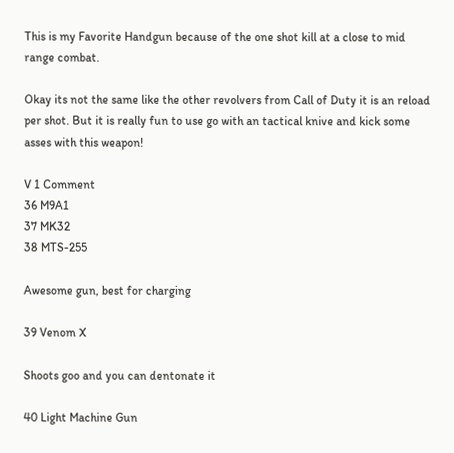This is my Favorite Handgun because of the one shot kill at a close to mid range combat.

Okay its not the same like the other revolvers from Call of Duty it is an reload per shot. But it is really fun to use go with an tactical knive and kick some asses with this weapon!

V 1 Comment
36 M9A1
37 MK32
38 MTS-255

Awesome gun, best for charging

39 Venom X

Shoots goo and you can dentonate it

40 Light Machine Gun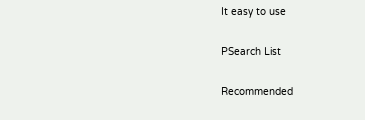It easy to use

PSearch List

Recommended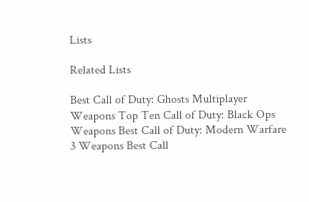Lists

Related Lists

Best Call of Duty: Ghosts Multiplayer Weapons Top Ten Call of Duty: Black Ops Weapons Best Call of Duty: Modern Warfare 3 Weapons Best Call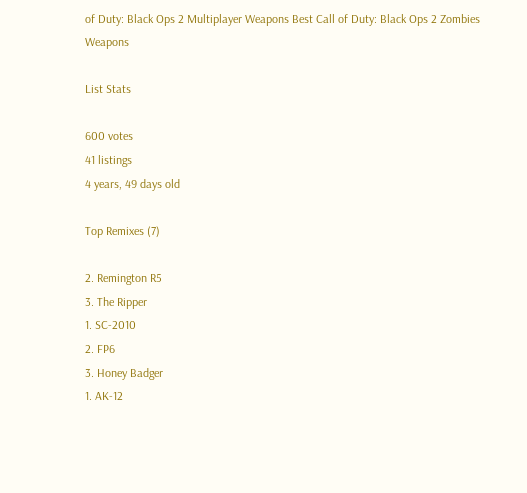of Duty: Black Ops 2 Multiplayer Weapons Best Call of Duty: Black Ops 2 Zombies Weapons

List Stats

600 votes
41 listings
4 years, 49 days old

Top Remixes (7)

2. Remington R5
3. The Ripper
1. SC-2010
2. FP6
3. Honey Badger
1. AK-12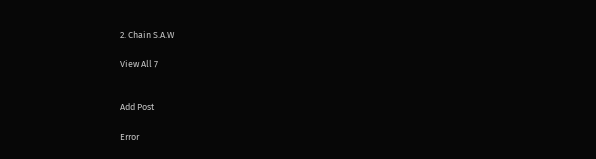2. Chain S.A.W

View All 7


Add Post

Error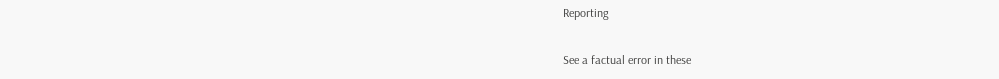Reporting

See a factual error in these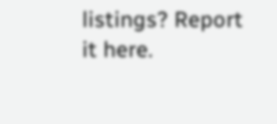listings? Report it here.